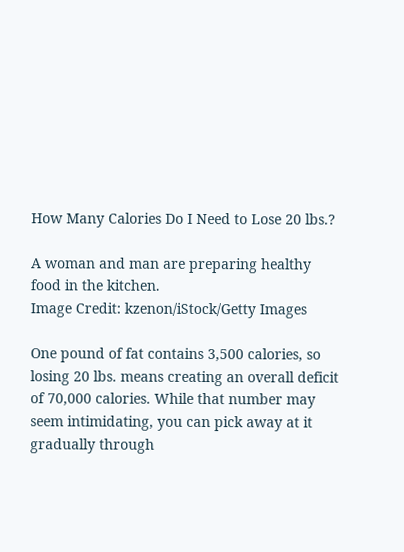How Many Calories Do I Need to Lose 20 lbs.?

A woman and man are preparing healthy food in the kitchen.
Image Credit: kzenon/iStock/Getty Images

One pound of fat contains 3,500 calories, so losing 20 lbs. means creating an overall deficit of 70,000 calories. While that number may seem intimidating, you can pick away at it gradually through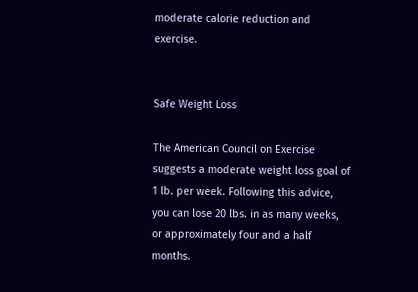moderate calorie reduction and exercise.


Safe Weight Loss

The American Council on Exercise suggests a moderate weight loss goal of 1 lb. per week. Following this advice, you can lose 20 lbs. in as many weeks, or approximately four and a half months.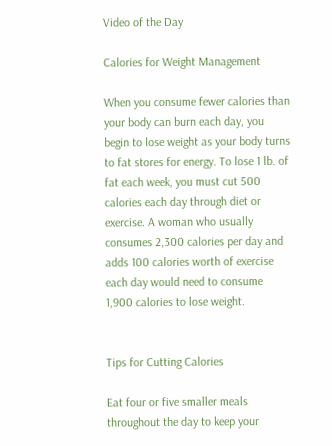Video of the Day

Calories for Weight Management

When you consume fewer calories than your body can burn each day, you begin to lose weight as your body turns to fat stores for energy. To lose 1 lb. of fat each week, you must cut 500 calories each day through diet or exercise. A woman who usually consumes 2,300 calories per day and adds 100 calories worth of exercise each day would need to consume 1,900 calories to lose weight.


Tips for Cutting Calories

Eat four or five smaller meals throughout the day to keep your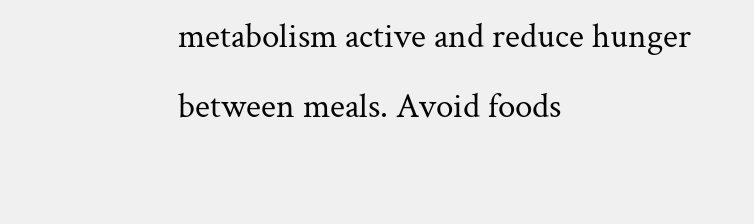metabolism active and reduce hunger between meals. Avoid foods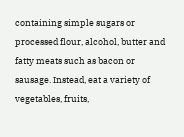containing simple sugars or processed flour, alcohol, butter and fatty meats such as bacon or sausage. Instead, eat a variety of vegetables, fruits,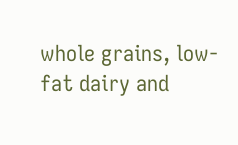whole grains, low-fat dairy and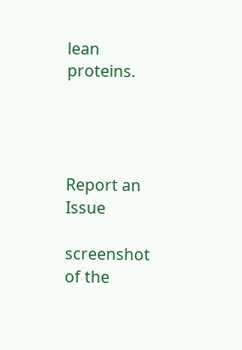lean proteins.




Report an Issue

screenshot of the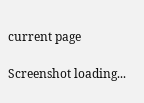current page

Screenshot loading...